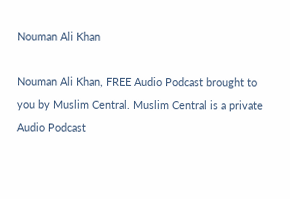Nouman Ali Khan

Nouman Ali Khan, FREE Audio Podcast brought to you by Muslim Central. Muslim Central is a private Audio Podcast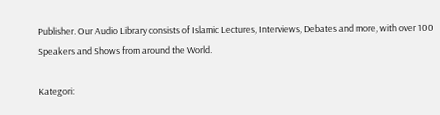Publisher. Our Audio Library consists of Islamic Lectures, Interviews, Debates and more, with over 100 Speakers and Shows from around the World.

Kategori: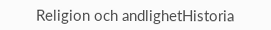Religion och andlighetHistoria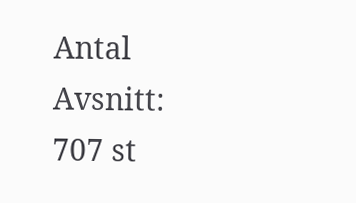Antal Avsnitt: 707 st